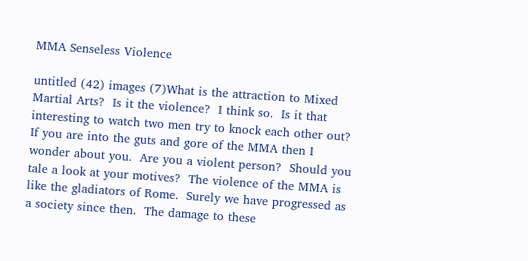MMA Senseless Violence

untitled (42) images (7)What is the attraction to Mixed Martial Arts?  Is it the violence?  I think so.  Is it that interesting to watch two men try to knock each other out?  If you are into the guts and gore of the MMA then I wonder about you.  Are you a violent person?  Should you tale a look at your motives?  The violence of the MMA is like the gladiators of Rome.  Surely we have progressed as a society since then.  The damage to these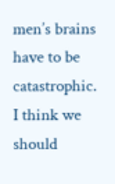men’s brains have to be catastrophic.  I think we should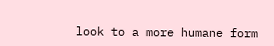look to a more humane form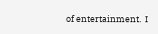of entertainment.  I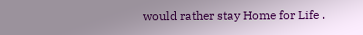would rather stay Home for Life .